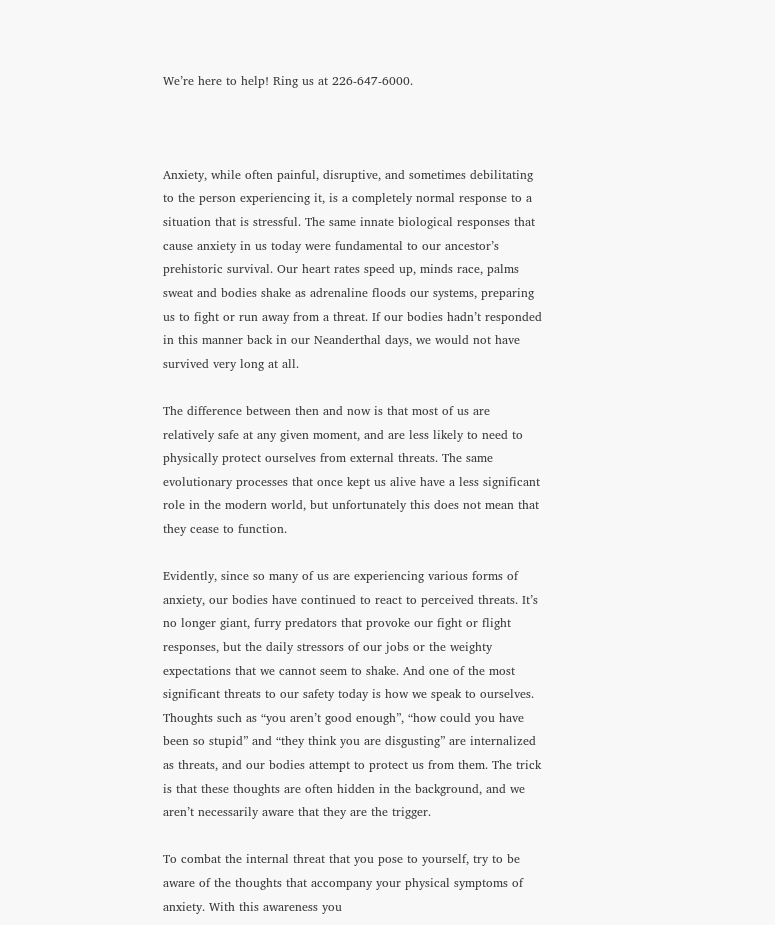We’re here to help! Ring us at 226-647-6000.



Anxiety, while often painful, disruptive, and sometimes debilitating to the person experiencing it, is a completely normal response to a situation that is stressful. The same innate biological responses that cause anxiety in us today were fundamental to our ancestor’s prehistoric survival. Our heart rates speed up, minds race, palms sweat and bodies shake as adrenaline floods our systems, preparing us to fight or run away from a threat. If our bodies hadn’t responded in this manner back in our Neanderthal days, we would not have survived very long at all.

The difference between then and now is that most of us are relatively safe at any given moment, and are less likely to need to physically protect ourselves from external threats. The same evolutionary processes that once kept us alive have a less significant role in the modern world, but unfortunately this does not mean that they cease to function.

Evidently, since so many of us are experiencing various forms of anxiety, our bodies have continued to react to perceived threats. It’s no longer giant, furry predators that provoke our fight or flight responses, but the daily stressors of our jobs or the weighty expectations that we cannot seem to shake. And one of the most significant threats to our safety today is how we speak to ourselves. Thoughts such as “you aren’t good enough”, “how could you have been so stupid” and “they think you are disgusting” are internalized as threats, and our bodies attempt to protect us from them. The trick is that these thoughts are often hidden in the background, and we aren’t necessarily aware that they are the trigger.

To combat the internal threat that you pose to yourself, try to be aware of the thoughts that accompany your physical symptoms of anxiety. With this awareness you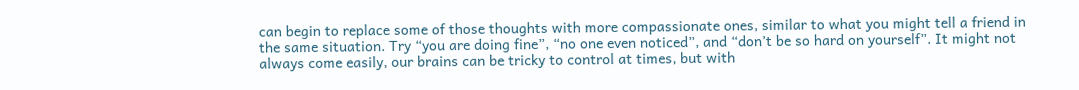can begin to replace some of those thoughts with more compassionate ones, similar to what you might tell a friend in the same situation. Try “you are doing fine”, “no one even noticed”, and “don’t be so hard on yourself”. It might not always come easily, our brains can be tricky to control at times, but with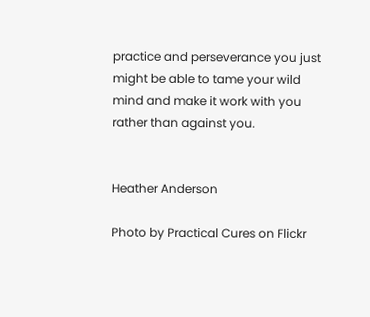practice and perseverance you just might be able to tame your wild mind and make it work with you rather than against you.


Heather Anderson

Photo by Practical Cures on Flickr